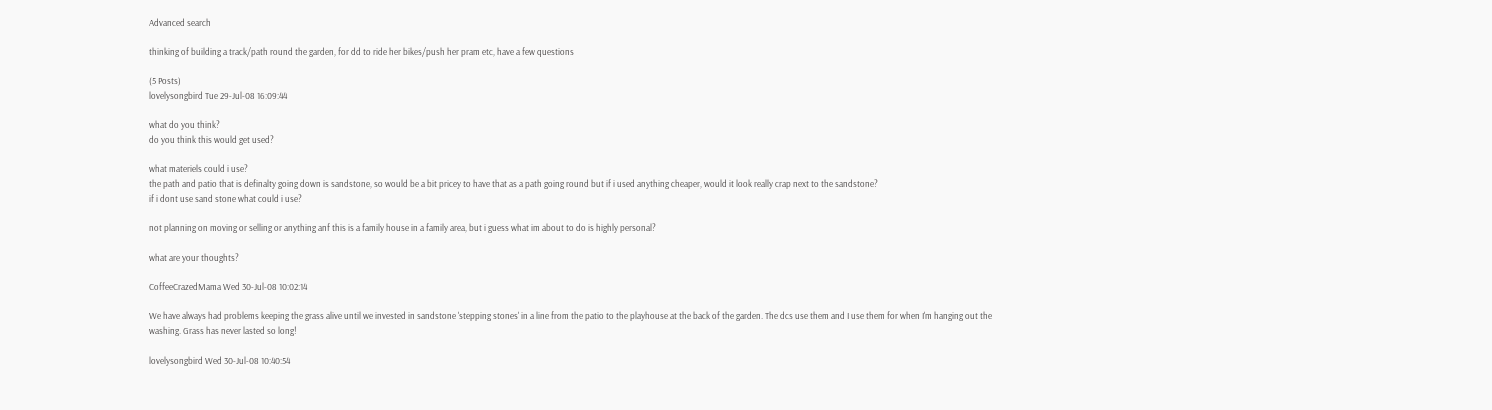Advanced search

thinking of building a track/path round the garden, for dd to ride her bikes/push her pram etc, have a few questions

(5 Posts)
lovelysongbird Tue 29-Jul-08 16:09:44

what do you think?
do you think this would get used?

what materiels could i use?
the path and patio that is definalty going down is sandstone, so would be a bit pricey to have that as a path going round but if i used anything cheaper, would it look really crap next to the sandstone?
if i dont use sand stone what could i use?

not planning on moving or selling or anything anf this is a family house in a family area, but i guess what im about to do is highly personal?

what are your thoughts?

CoffeeCrazedMama Wed 30-Jul-08 10:02:14

We have always had problems keeping the grass alive until we invested in sandstone 'stepping stones' in a line from the patio to the playhouse at the back of the garden. The dcs use them and I use them for when I'm hanging out the washing. Grass has never lasted so long!

lovelysongbird Wed 30-Jul-08 10:40:54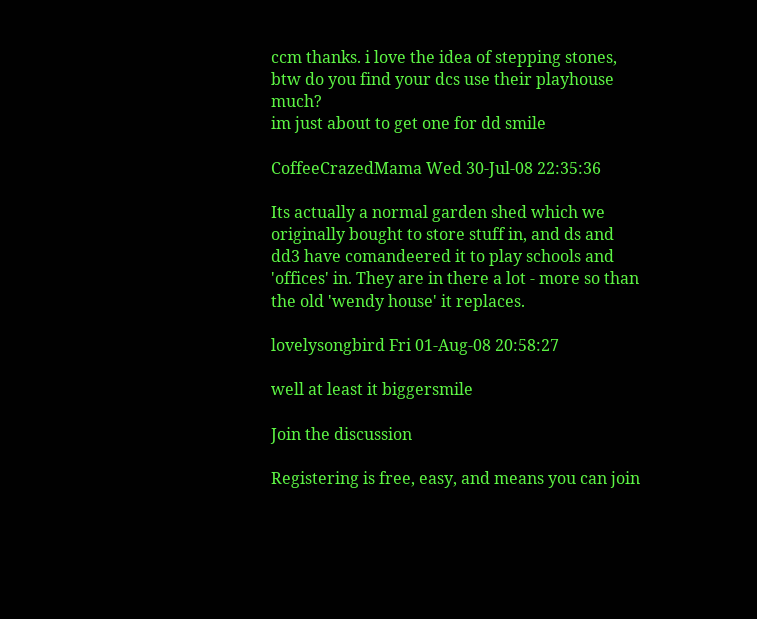ccm thanks. i love the idea of stepping stones, btw do you find your dcs use their playhouse much?
im just about to get one for dd smile

CoffeeCrazedMama Wed 30-Jul-08 22:35:36

Its actually a normal garden shed which we originally bought to store stuff in, and ds and dd3 have comandeered it to play schools and 'offices' in. They are in there a lot - more so than the old 'wendy house' it replaces.

lovelysongbird Fri 01-Aug-08 20:58:27

well at least it biggersmile

Join the discussion

Registering is free, easy, and means you can join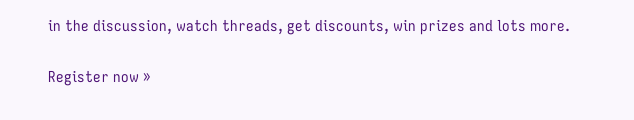in the discussion, watch threads, get discounts, win prizes and lots more.

Register now »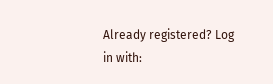Already registered? Log in with: